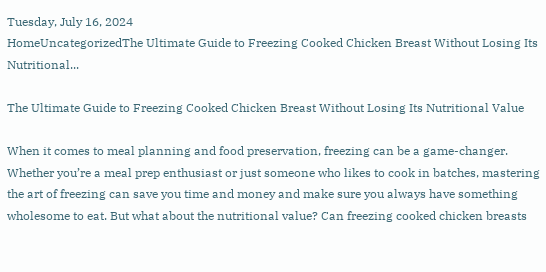Tuesday, July 16, 2024
HomeUncategorizedThe Ultimate Guide to Freezing Cooked Chicken Breast Without Losing Its Nutritional...

The Ultimate Guide to Freezing Cooked Chicken Breast Without Losing Its Nutritional Value

When it comes to meal planning and food preservation, freezing can be a game-changer. Whether you’re a meal prep enthusiast or just someone who likes to cook in batches, mastering the art of freezing can save you time and money and make sure you always have something wholesome to eat. But what about the nutritional value? Can freezing cooked chicken breasts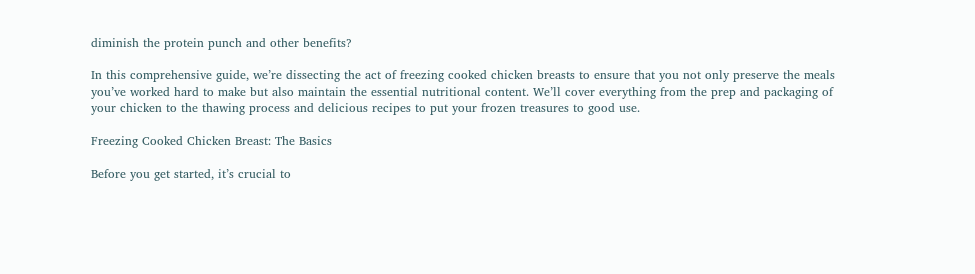diminish the protein punch and other benefits?

In this comprehensive guide, we’re dissecting the act of freezing cooked chicken breasts to ensure that you not only preserve the meals you’ve worked hard to make but also maintain the essential nutritional content. We’ll cover everything from the prep and packaging of your chicken to the thawing process and delicious recipes to put your frozen treasures to good use.

Freezing Cooked Chicken Breast: The Basics

Before you get started, it’s crucial to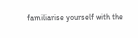familiarise yourself with the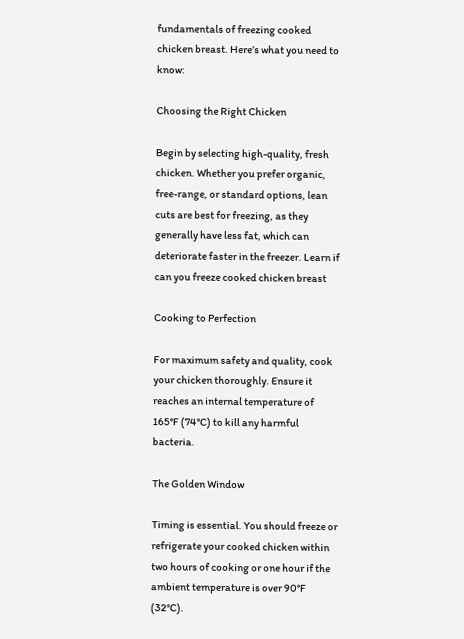fundamentals of freezing cooked chicken breast. Here’s what you need to know:

Choosing the Right Chicken

Begin by selecting high-quality, fresh chicken. Whether you prefer organic, free-range, or standard options, lean cuts are best for freezing, as they generally have less fat, which can deteriorate faster in the freezer. Learn if can you freeze cooked chicken breast

Cooking to Perfection

For maximum safety and quality, cook your chicken thoroughly. Ensure it reaches an internal temperature of 165°F (74°C) to kill any harmful bacteria.

The Golden Window

Timing is essential. You should freeze or refrigerate your cooked chicken within two hours of cooking or one hour if the ambient temperature is over 90°F (32°C).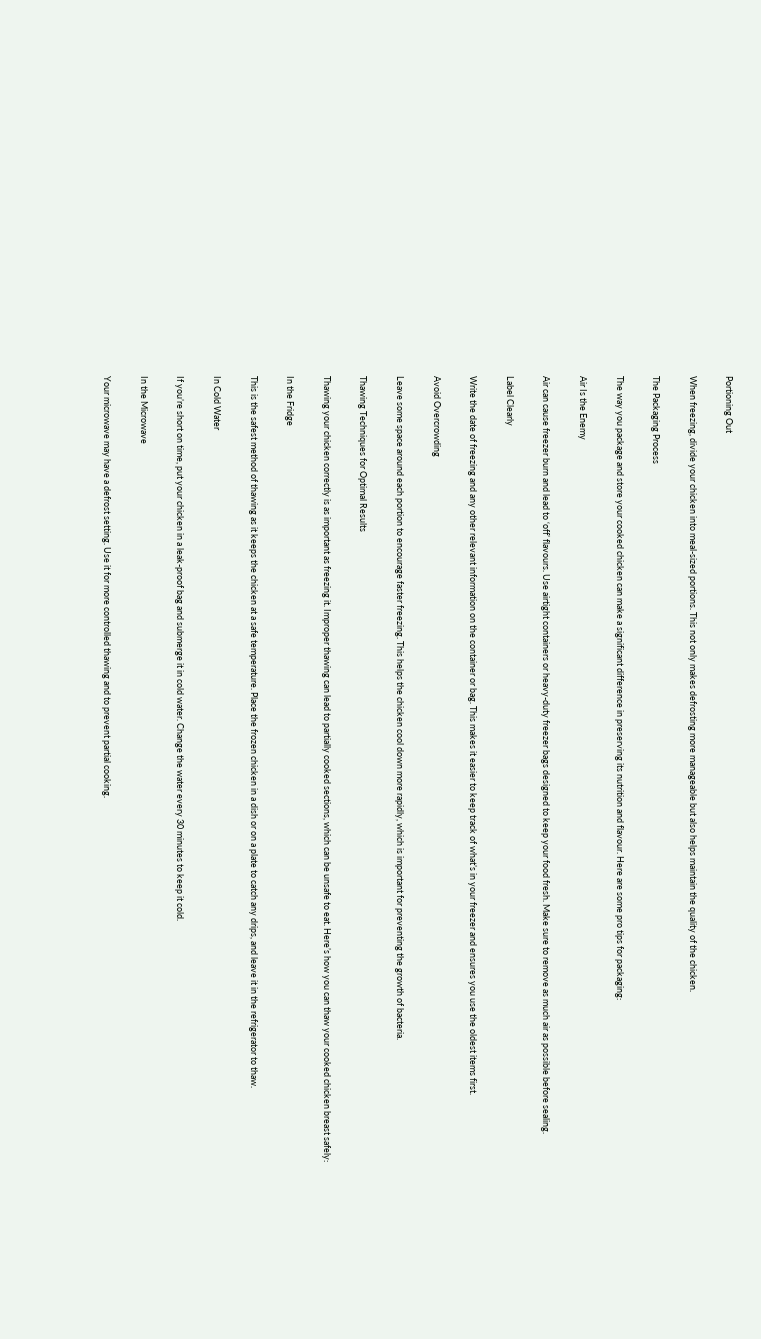Portioning Out

When freezing, divide your chicken into meal-sized portions. This not only makes defrosting more manageable but also helps maintain the quality of the chicken.

The Packaging Process

The way you package and store your cooked chicken can make a significant difference in preserving its nutrition and flavour. Here are some pro tips for packaging:

Air Is the Enemy

Air can cause freezer burn and lead to ‘off’ flavours. Use airtight containers or heavy-duty freezer bags designed to keep your food fresh. Make sure to remove as much air as possible before sealing.

Label Clearly

Write the date of freezing and any other relevant information on the container or bag. This makes it easier to keep track of what’s in your freezer and ensures you use the oldest items first.

Avoid Overcrowding

Leave some space around each portion to encourage faster freezing. This helps the chicken cool down more rapidly, which is important for preventing the growth of bacteria.

Thawing Techniques for Optimal Results

Thawing your chicken correctly is as important as freezing it. Improper thawing can lead to partially cooked sections, which can be unsafe to eat. Here’s how you can thaw your cooked chicken breast safely:

In the Fridge

This is the safest method of thawing as it keeps the chicken at a safe temperature. Place the frozen chicken in a dish or on a plate to catch any drips, and leave it in the refrigerator to thaw.

In Cold Water

If you’re short on time, put your chicken in a leak-proof bag and submerge it in cold water. Change the water every 30 minutes to keep it cold.

In the Microwave

Your microwave may have a defrost setting. Use it for more controlled thawing and to prevent partial cooking.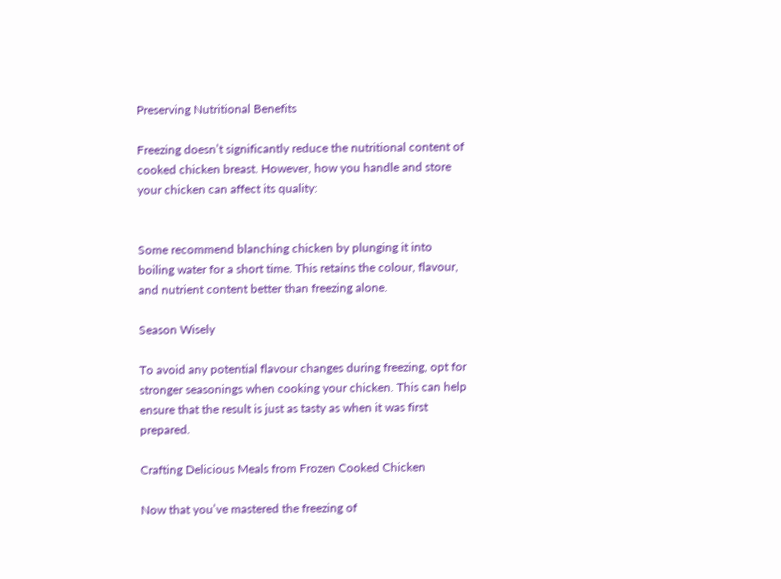Preserving Nutritional Benefits

Freezing doesn’t significantly reduce the nutritional content of cooked chicken breast. However, how you handle and store your chicken can affect its quality:


Some recommend blanching chicken by plunging it into boiling water for a short time. This retains the colour, flavour, and nutrient content better than freezing alone.

Season Wisely

To avoid any potential flavour changes during freezing, opt for stronger seasonings when cooking your chicken. This can help ensure that the result is just as tasty as when it was first prepared.

Crafting Delicious Meals from Frozen Cooked Chicken

Now that you’ve mastered the freezing of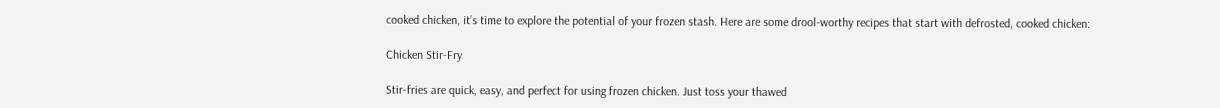cooked chicken, it’s time to explore the potential of your frozen stash. Here are some drool-worthy recipes that start with defrosted, cooked chicken:

Chicken Stir-Fry

Stir-fries are quick, easy, and perfect for using frozen chicken. Just toss your thawed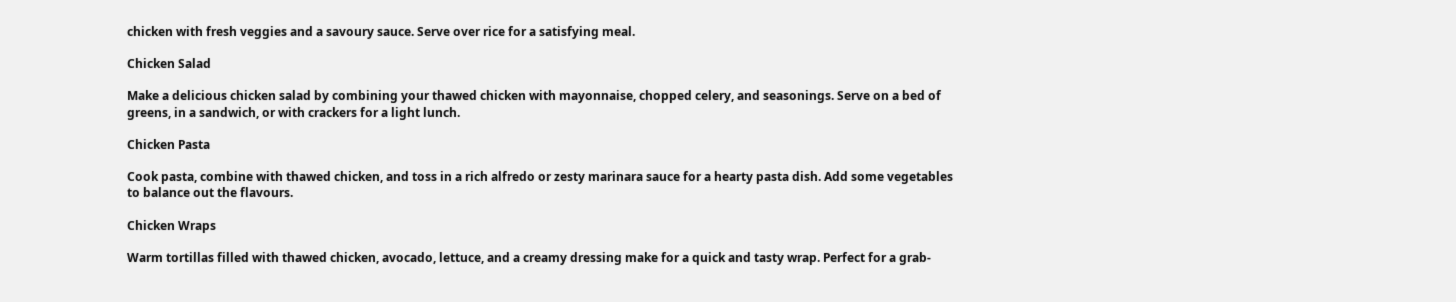chicken with fresh veggies and a savoury sauce. Serve over rice for a satisfying meal.

Chicken Salad

Make a delicious chicken salad by combining your thawed chicken with mayonnaise, chopped celery, and seasonings. Serve on a bed of greens, in a sandwich, or with crackers for a light lunch.

Chicken Pasta

Cook pasta, combine with thawed chicken, and toss in a rich alfredo or zesty marinara sauce for a hearty pasta dish. Add some vegetables to balance out the flavours.

Chicken Wraps

Warm tortillas filled with thawed chicken, avocado, lettuce, and a creamy dressing make for a quick and tasty wrap. Perfect for a grab-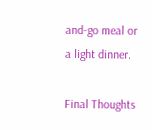and-go meal or a light dinner.

Final Thoughts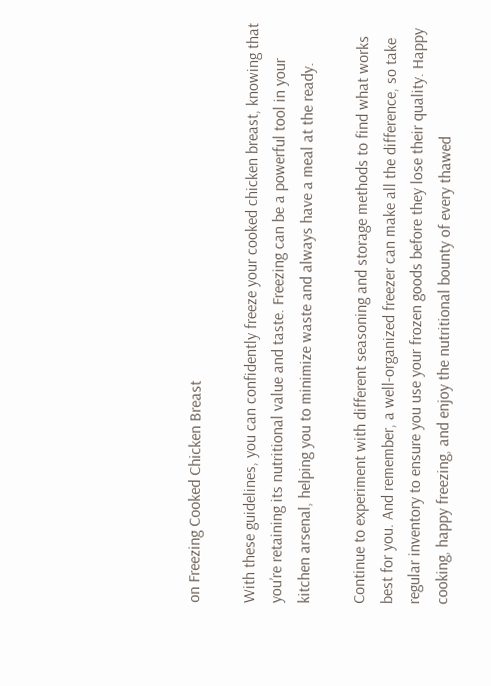on Freezing Cooked Chicken Breast

With these guidelines, you can confidently freeze your cooked chicken breast, knowing that you’re retaining its nutritional value and taste. Freezing can be a powerful tool in your kitchen arsenal, helping you to minimize waste and always have a meal at the ready.

Continue to experiment with different seasoning and storage methods to find what works best for you. And remember, a well-organized freezer can make all the difference, so take regular inventory to ensure you use your frozen goods before they lose their quality. Happy cooking, happy freezing, and enjoy the nutritional bounty of every thawed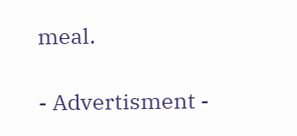meal.

- Advertisment -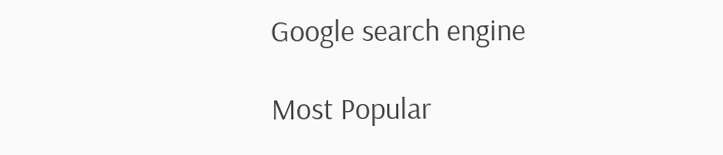Google search engine

Most Popular